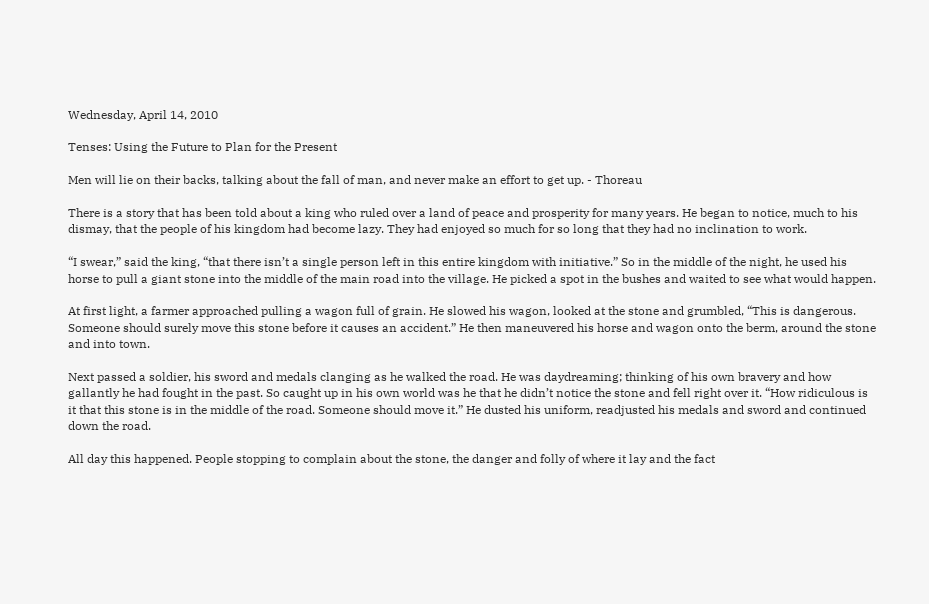Wednesday, April 14, 2010

Tenses: Using the Future to Plan for the Present

Men will lie on their backs, talking about the fall of man, and never make an effort to get up. - Thoreau

There is a story that has been told about a king who ruled over a land of peace and prosperity for many years. He began to notice, much to his dismay, that the people of his kingdom had become lazy. They had enjoyed so much for so long that they had no inclination to work.

“I swear,” said the king, “that there isn’t a single person left in this entire kingdom with initiative.” So in the middle of the night, he used his horse to pull a giant stone into the middle of the main road into the village. He picked a spot in the bushes and waited to see what would happen.

At first light, a farmer approached pulling a wagon full of grain. He slowed his wagon, looked at the stone and grumbled, “This is dangerous. Someone should surely move this stone before it causes an accident.” He then maneuvered his horse and wagon onto the berm, around the stone and into town.

Next passed a soldier, his sword and medals clanging as he walked the road. He was daydreaming; thinking of his own bravery and how gallantly he had fought in the past. So caught up in his own world was he that he didn’t notice the stone and fell right over it. “How ridiculous is it that this stone is in the middle of the road. Someone should move it.” He dusted his uniform, readjusted his medals and sword and continued down the road.

All day this happened. People stopping to complain about the stone, the danger and folly of where it lay and the fact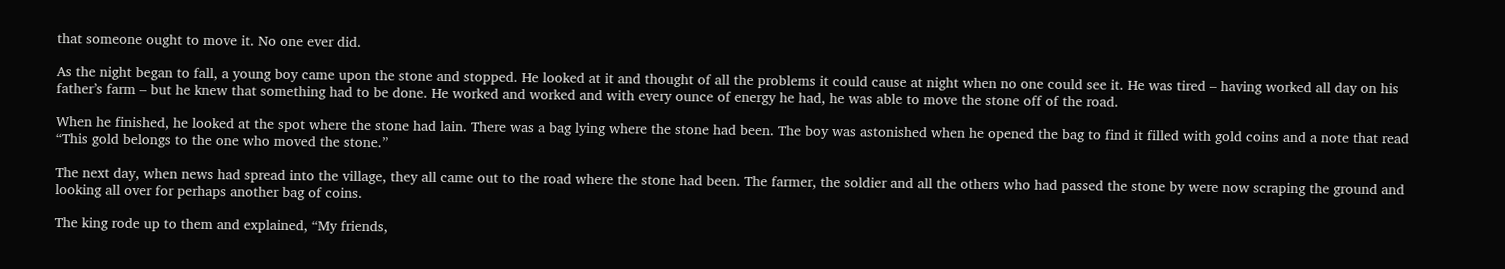that someone ought to move it. No one ever did.

As the night began to fall, a young boy came upon the stone and stopped. He looked at it and thought of all the problems it could cause at night when no one could see it. He was tired – having worked all day on his father’s farm – but he knew that something had to be done. He worked and worked and with every ounce of energy he had, he was able to move the stone off of the road.

When he finished, he looked at the spot where the stone had lain. There was a bag lying where the stone had been. The boy was astonished when he opened the bag to find it filled with gold coins and a note that read “This gold belongs to the one who moved the stone.”

The next day, when news had spread into the village, they all came out to the road where the stone had been. The farmer, the soldier and all the others who had passed the stone by were now scraping the ground and looking all over for perhaps another bag of coins.

The king rode up to them and explained, “My friends,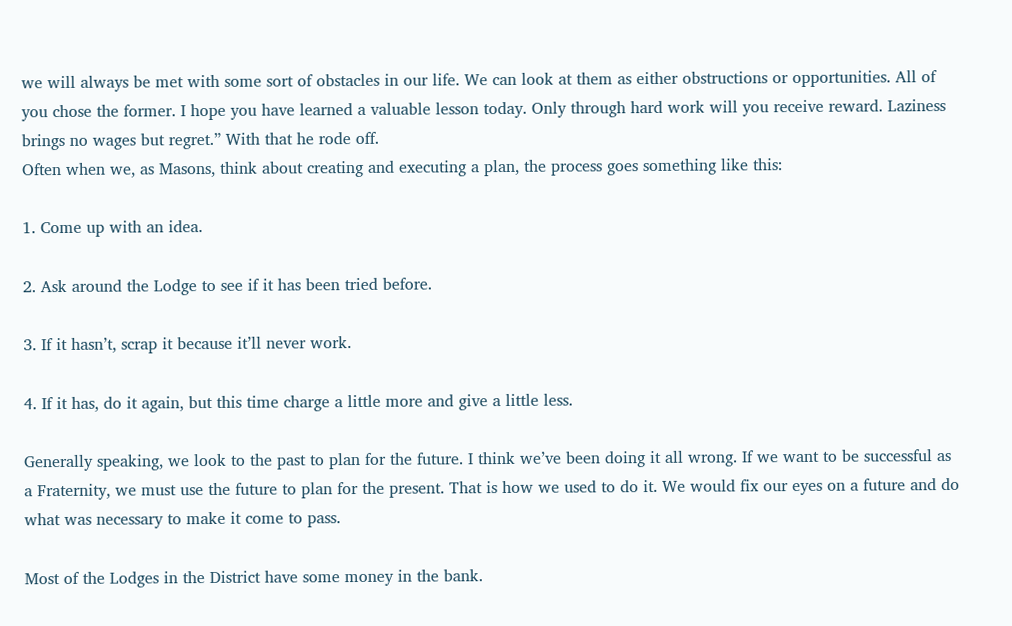we will always be met with some sort of obstacles in our life. We can look at them as either obstructions or opportunities. All of you chose the former. I hope you have learned a valuable lesson today. Only through hard work will you receive reward. Laziness brings no wages but regret.” With that he rode off.
Often when we, as Masons, think about creating and executing a plan, the process goes something like this:

1. Come up with an idea.

2. Ask around the Lodge to see if it has been tried before.

3. If it hasn’t, scrap it because it’ll never work.

4. If it has, do it again, but this time charge a little more and give a little less.

Generally speaking, we look to the past to plan for the future. I think we’ve been doing it all wrong. If we want to be successful as a Fraternity, we must use the future to plan for the present. That is how we used to do it. We would fix our eyes on a future and do what was necessary to make it come to pass.

Most of the Lodges in the District have some money in the bank.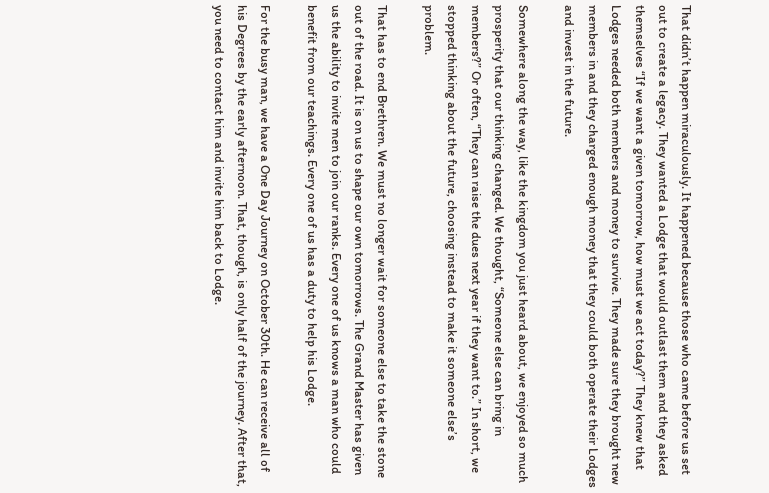That didn’t happen miraculously. It happened because those who came before us set out to create a legacy. They wanted a Lodge that would outlast them and they asked themselves “If we want a given tomorrow, how must we act today?” They knew that Lodges needed both members and money to survive. They made sure they brought new members in and they charged enough money that they could both operate their Lodges and invest in the future.

Somewhere along the way, like the kingdom you just heard about, we enjoyed so much prosperity that our thinking changed. We thought, “Someone else can bring in members?” Or often, “They can raise the dues next year if they want to.” In short, we stopped thinking about the future, choosing instead to make it someone else’s problem.

That has to end Brethren. We must no longer wait for someone else to take the stone out of the road. It is on us to shape our own tomorrows. The Grand Master has given us the ability to invite men to join our ranks. Every one of us knows a man who could benefit from our teachings. Every one of us has a duty to help his Lodge.

For the busy man, we have a One Day Journey on October 30th. He can receive all of his Degrees by the early afternoon. That, though, is only half of the journey. After that, you need to contact him and invite him back to Lodge.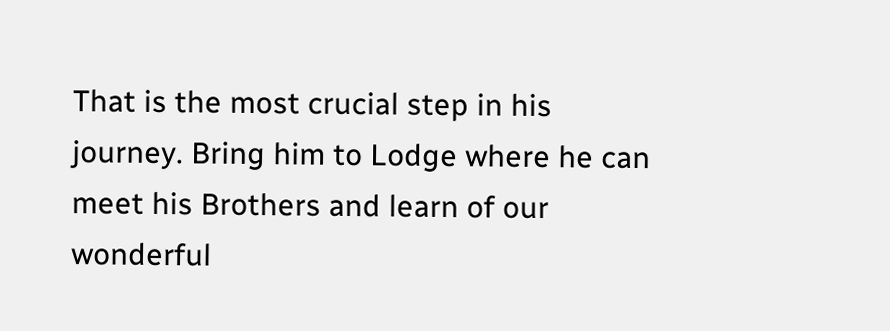That is the most crucial step in his journey. Bring him to Lodge where he can meet his Brothers and learn of our wonderful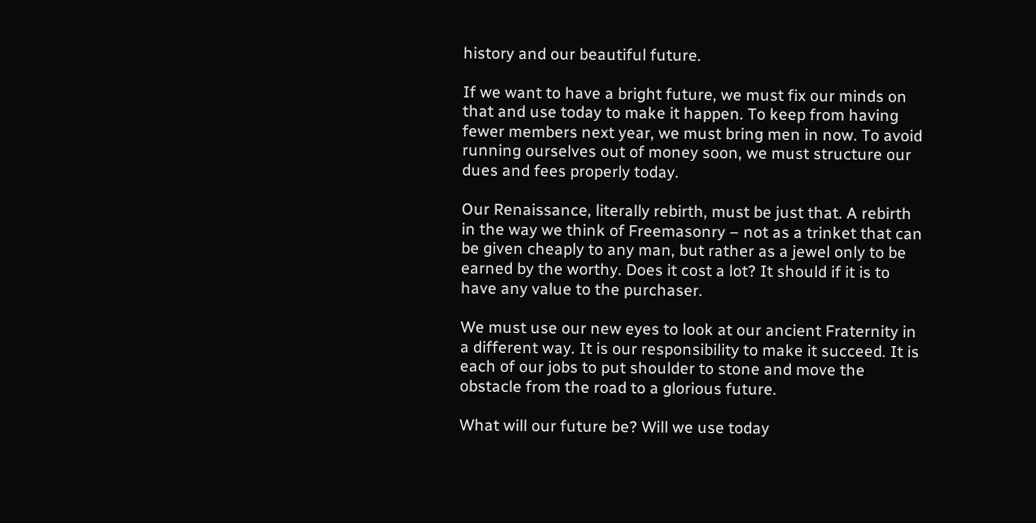history and our beautiful future.

If we want to have a bright future, we must fix our minds on that and use today to make it happen. To keep from having fewer members next year, we must bring men in now. To avoid running ourselves out of money soon, we must structure our dues and fees properly today.

Our Renaissance, literally rebirth, must be just that. A rebirth in the way we think of Freemasonry – not as a trinket that can be given cheaply to any man, but rather as a jewel only to be earned by the worthy. Does it cost a lot? It should if it is to have any value to the purchaser.

We must use our new eyes to look at our ancient Fraternity in a different way. It is our responsibility to make it succeed. It is each of our jobs to put shoulder to stone and move the obstacle from the road to a glorious future.

What will our future be? Will we use today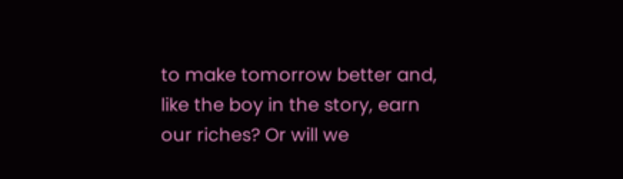to make tomorrow better and, like the boy in the story, earn our riches? Or will we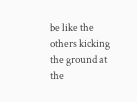be like the others kicking the ground at the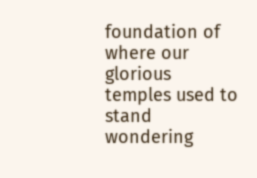foundation of where our glorious temples used to stand wondering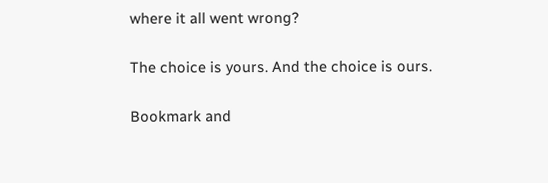where it all went wrong?

The choice is yours. And the choice is ours.

Bookmark and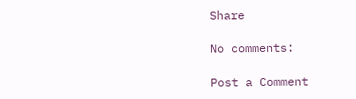Share

No comments:

Post a Comment